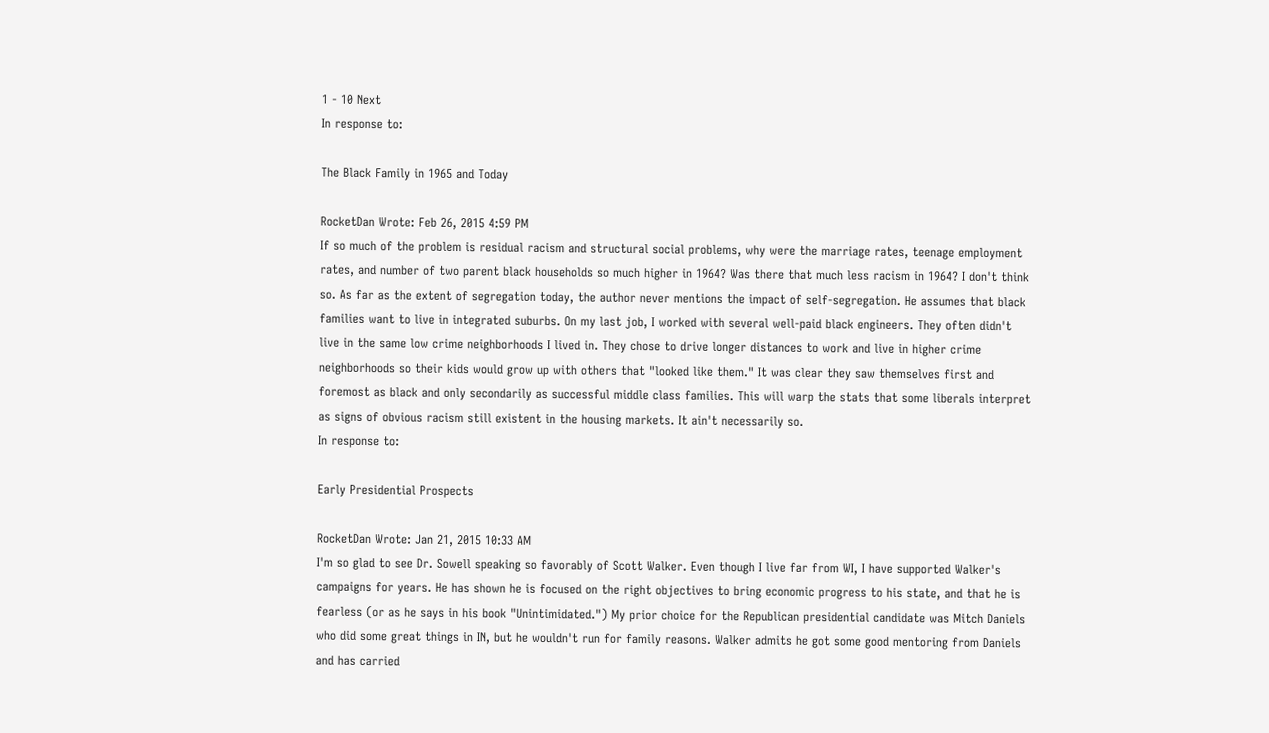1 - 10 Next
In response to:

The Black Family in 1965 and Today

RocketDan Wrote: Feb 26, 2015 4:59 PM
If so much of the problem is residual racism and structural social problems, why were the marriage rates, teenage employment rates, and number of two parent black households so much higher in 1964? Was there that much less racism in 1964? I don't think so. As far as the extent of segregation today, the author never mentions the impact of self-segregation. He assumes that black families want to live in integrated suburbs. On my last job, I worked with several well-paid black engineers. They often didn't live in the same low crime neighborhoods I lived in. They chose to drive longer distances to work and live in higher crime neighborhoods so their kids would grow up with others that "looked like them." It was clear they saw themselves first and foremost as black and only secondarily as successful middle class families. This will warp the stats that some liberals interpret as signs of obvious racism still existent in the housing markets. It ain't necessarily so.
In response to:

Early Presidential Prospects

RocketDan Wrote: Jan 21, 2015 10:33 AM
I'm so glad to see Dr. Sowell speaking so favorably of Scott Walker. Even though I live far from WI, I have supported Walker's campaigns for years. He has shown he is focused on the right objectives to bring economic progress to his state, and that he is fearless (or as he says in his book "Unintimidated.") My prior choice for the Republican presidential candidate was Mitch Daniels who did some great things in IN, but he wouldn't run for family reasons. Walker admits he got some good mentoring from Daniels and has carried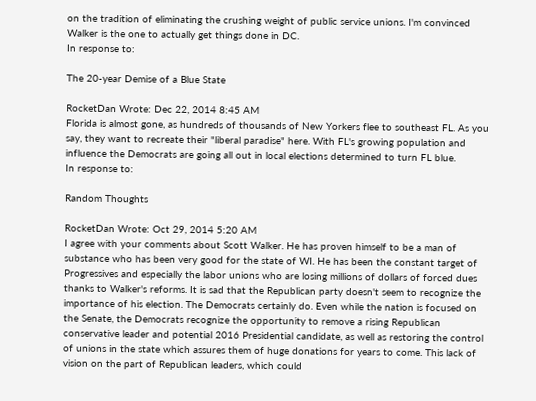on the tradition of eliminating the crushing weight of public service unions. I'm convinced Walker is the one to actually get things done in DC.
In response to:

The 20-year Demise of a Blue State

RocketDan Wrote: Dec 22, 2014 8:45 AM
Florida is almost gone, as hundreds of thousands of New Yorkers flee to southeast FL. As you say, they want to recreate their "liberal paradise" here. With FL's growing population and influence the Democrats are going all out in local elections determined to turn FL blue.
In response to:

Random Thoughts

RocketDan Wrote: Oct 29, 2014 5:20 AM
I agree with your comments about Scott Walker. He has proven himself to be a man of substance who has been very good for the state of WI. He has been the constant target of Progressives and especially the labor unions who are losing millions of dollars of forced dues thanks to Walker's reforms. It is sad that the Republican party doesn't seem to recognize the importance of his election. The Democrats certainly do. Even while the nation is focused on the Senate, the Democrats recognize the opportunity to remove a rising Republican conservative leader and potential 2016 Presidential candidate, as well as restoring the control of unions in the state which assures them of huge donations for years to come. This lack of vision on the part of Republican leaders, which could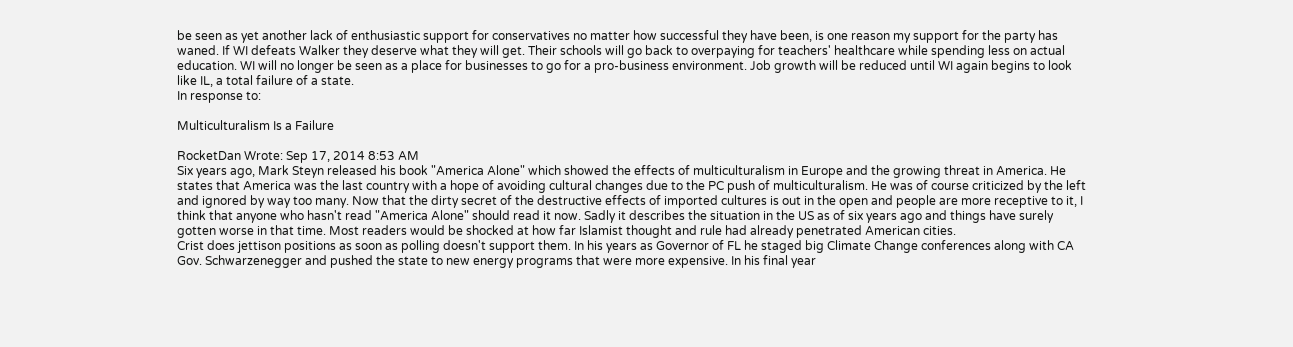be seen as yet another lack of enthusiastic support for conservatives no matter how successful they have been, is one reason my support for the party has waned. If WI defeats Walker they deserve what they will get. Their schools will go back to overpaying for teachers' healthcare while spending less on actual education. WI will no longer be seen as a place for businesses to go for a pro-business environment. Job growth will be reduced until WI again begins to look like IL, a total failure of a state.
In response to:

Multiculturalism Is a Failure

RocketDan Wrote: Sep 17, 2014 8:53 AM
Six years ago, Mark Steyn released his book "America Alone" which showed the effects of multiculturalism in Europe and the growing threat in America. He states that America was the last country with a hope of avoiding cultural changes due to the PC push of multiculturalism. He was of course criticized by the left and ignored by way too many. Now that the dirty secret of the destructive effects of imported cultures is out in the open and people are more receptive to it, I think that anyone who hasn't read "America Alone" should read it now. Sadly it describes the situation in the US as of six years ago and things have surely gotten worse in that time. Most readers would be shocked at how far Islamist thought and rule had already penetrated American cities.
Crist does jettison positions as soon as polling doesn't support them. In his years as Governor of FL he staged big Climate Change conferences along with CA Gov. Schwarzenegger and pushed the state to new energy programs that were more expensive. In his final year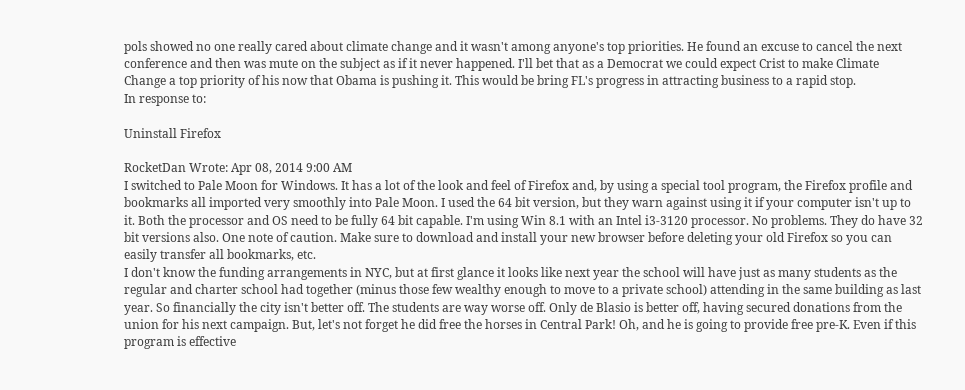pols showed no one really cared about climate change and it wasn't among anyone's top priorities. He found an excuse to cancel the next conference and then was mute on the subject as if it never happened. I'll bet that as a Democrat we could expect Crist to make Climate Change a top priority of his now that Obama is pushing it. This would be bring FL's progress in attracting business to a rapid stop.
In response to:

Uninstall Firefox

RocketDan Wrote: Apr 08, 2014 9:00 AM
I switched to Pale Moon for Windows. It has a lot of the look and feel of Firefox and, by using a special tool program, the Firefox profile and bookmarks all imported very smoothly into Pale Moon. I used the 64 bit version, but they warn against using it if your computer isn't up to it. Both the processor and OS need to be fully 64 bit capable. I'm using Win 8.1 with an Intel i3-3120 processor. No problems. They do have 32 bit versions also. One note of caution. Make sure to download and install your new browser before deleting your old Firefox so you can easily transfer all bookmarks, etc.
I don't know the funding arrangements in NYC, but at first glance it looks like next year the school will have just as many students as the regular and charter school had together (minus those few wealthy enough to move to a private school) attending in the same building as last year. So financially the city isn't better off. The students are way worse off. Only de Blasio is better off, having secured donations from the union for his next campaign. But, let's not forget he did free the horses in Central Park! Oh, and he is going to provide free pre-K. Even if this program is effective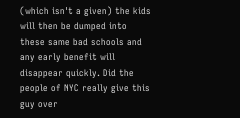(which isn't a given) the kids will then be dumped into these same bad schools and any early benefit will disappear quickly. Did the people of NYC really give this guy over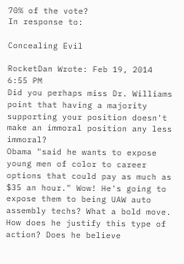70% of the vote?
In response to:

Concealing Evil

RocketDan Wrote: Feb 19, 2014 6:55 PM
Did you perhaps miss Dr. Williams point that having a majority supporting your position doesn't make an immoral position any less immoral?
Obama "said he wants to expose young men of color to career options that could pay as much as $35 an hour." Wow! He's going to expose them to being UAW auto assembly techs? What a bold move. How does he justify this type of action? Does he believe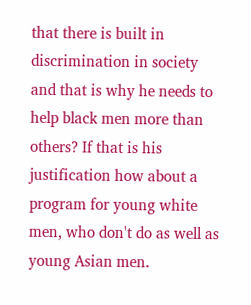that there is built in discrimination in society and that is why he needs to help black men more than others? If that is his justification how about a program for young white men, who don't do as well as young Asian men.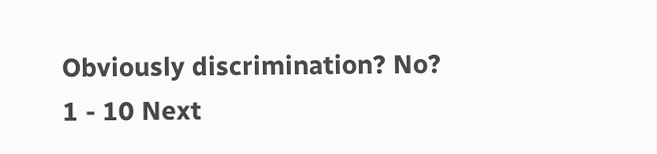Obviously discrimination? No?
1 - 10 Next